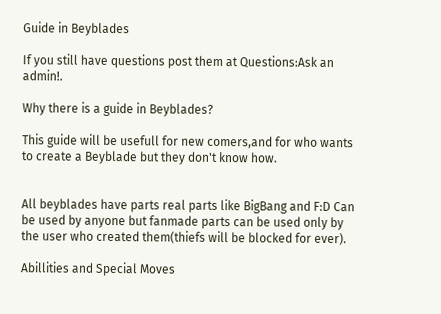Guide in Beyblades

If you still have questions post them at Questions:Ask an admin!.

Why there is a guide in Beyblades?

This guide will be usefull for new comers,and for who wants to create a Beyblade but they don't know how.


All beyblades have parts real parts like BigBang and F:D Can be used by anyone but fanmade parts can be used only by the user who created them(thiefs will be blocked for ever).

Abillities and Special Moves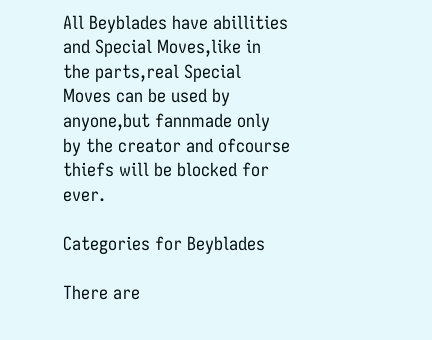All Beyblades have abillities and Special Moves,like in the parts,real Special Moves can be used by anyone,but fannmade only by the creator and ofcourse thiefs will be blocked for ever.

Categories for Beyblades

There are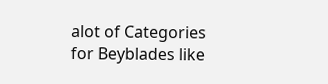alot of Categories for Beyblades like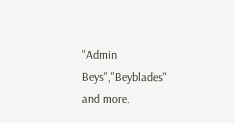"Admin Beys","Beyblades" and more.